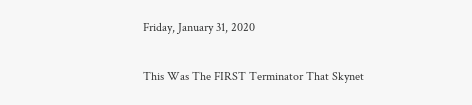Friday, January 31, 2020

This Was The FIRST Terminator That Skynet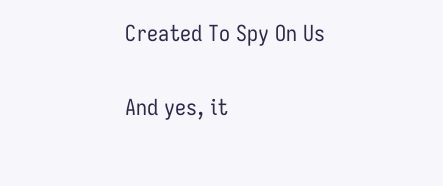Created To Spy On Us

And yes, it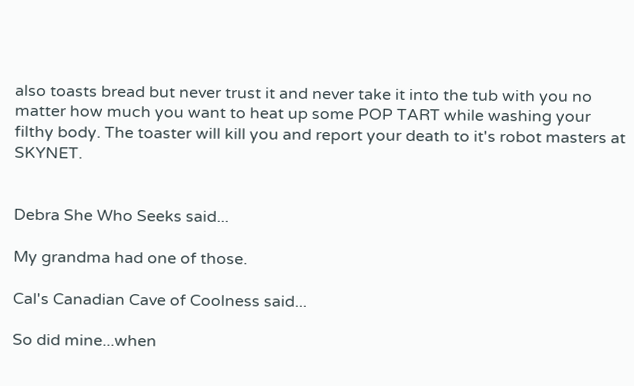also toasts bread but never trust it and never take it into the tub with you no matter how much you want to heat up some POP TART while washing your filthy body. The toaster will kill you and report your death to it's robot masters at SKYNET.


Debra She Who Seeks said...

My grandma had one of those.

Cal's Canadian Cave of Coolness said...

So did mine...when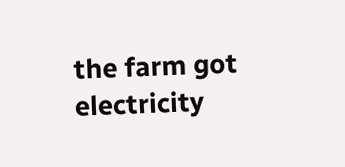the farm got electricity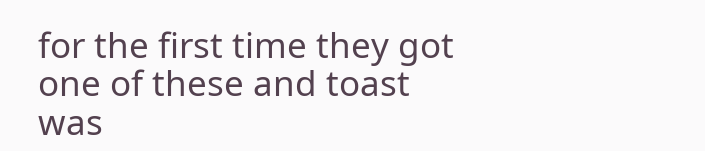for the first time they got one of these and toast was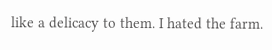like a delicacy to them. I hated the farm.